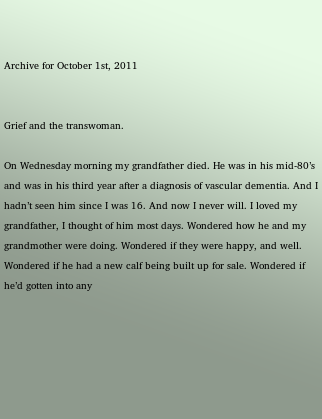Archive for October 1st, 2011


Grief and the transwoman.

On Wednesday morning my grandfather died. He was in his mid-80’s and was in his third year after a diagnosis of vascular dementia. And I hadn’t seen him since I was 16. And now I never will. I loved my grandfather, I thought of him most days. Wondered how he and my grandmother were doing. Wondered if they were happy, and well. Wondered if he had a new calf being built up for sale. Wondered if he’d gotten into any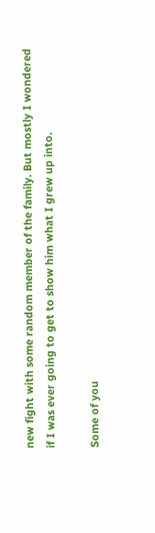new fight with some random member of the family. But mostly I wondered if I was ever going to get to show him what I grew up into.

Some of you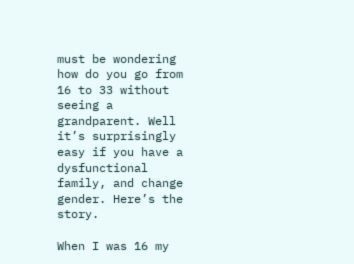must be wondering how do you go from 16 to 33 without seeing a grandparent. Well it’s surprisingly easy if you have a dysfunctional family, and change gender. Here’s the story.

When I was 16 my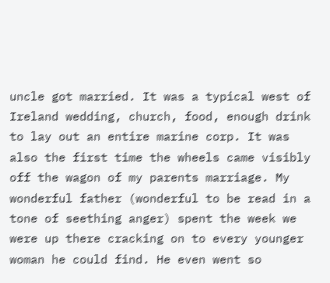uncle got married. It was a typical west of Ireland wedding, church, food, enough drink to lay out an entire marine corp. It was also the first time the wheels came visibly off the wagon of my parents marriage. My wonderful father (wonderful to be read in a tone of seething anger) spent the week we were up there cracking on to every younger woman he could find. He even went so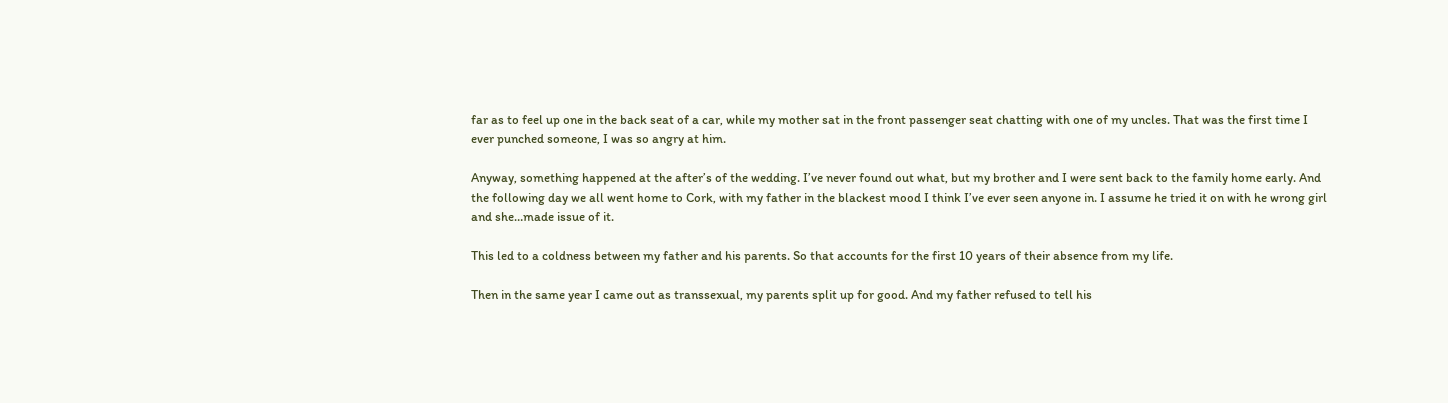far as to feel up one in the back seat of a car, while my mother sat in the front passenger seat chatting with one of my uncles. That was the first time I ever punched someone, I was so angry at him.

Anyway, something happened at the after’s of the wedding. I’ve never found out what, but my brother and I were sent back to the family home early. And the following day we all went home to Cork, with my father in the blackest mood I think I’ve ever seen anyone in. I assume he tried it on with he wrong girl and she…made issue of it.

This led to a coldness between my father and his parents. So that accounts for the first 10 years of their absence from my life.

Then in the same year I came out as transsexual, my parents split up for good. And my father refused to tell his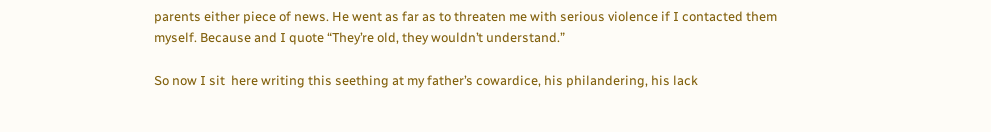parents either piece of news. He went as far as to threaten me with serious violence if I contacted them myself. Because and I quote “They’re old, they wouldn’t understand.”

So now I sit  here writing this seething at my father’s cowardice, his philandering, his lack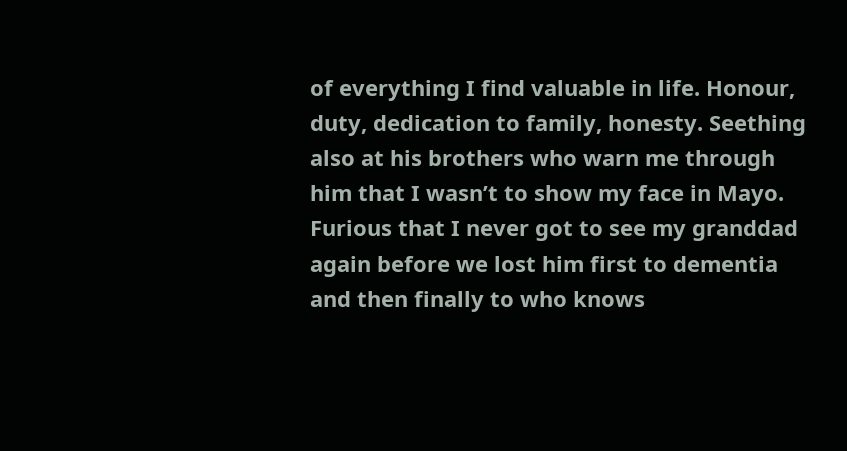of everything I find valuable in life. Honour, duty, dedication to family, honesty. Seething also at his brothers who warn me through him that I wasn’t to show my face in Mayo. Furious that I never got to see my granddad again before we lost him first to dementia and then finally to who knows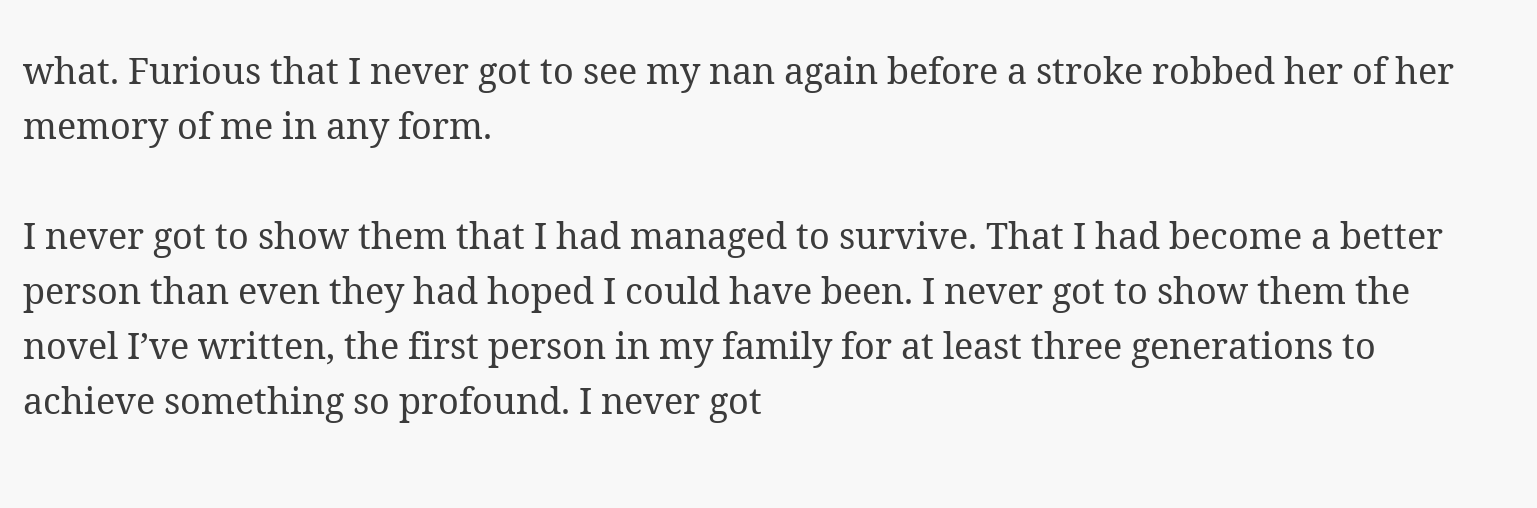what. Furious that I never got to see my nan again before a stroke robbed her of her memory of me in any form.

I never got to show them that I had managed to survive. That I had become a better person than even they had hoped I could have been. I never got to show them the novel I’ve written, the first person in my family for at least three generations to achieve something so profound. I never got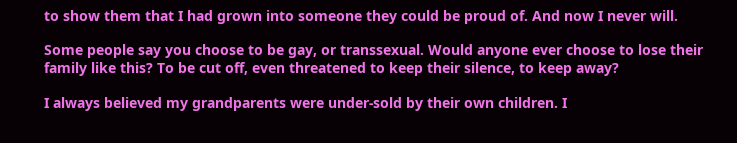to show them that I had grown into someone they could be proud of. And now I never will.

Some people say you choose to be gay, or transsexual. Would anyone ever choose to lose their family like this? To be cut off, even threatened to keep their silence, to keep away?

I always believed my grandparents were under-sold by their own children. I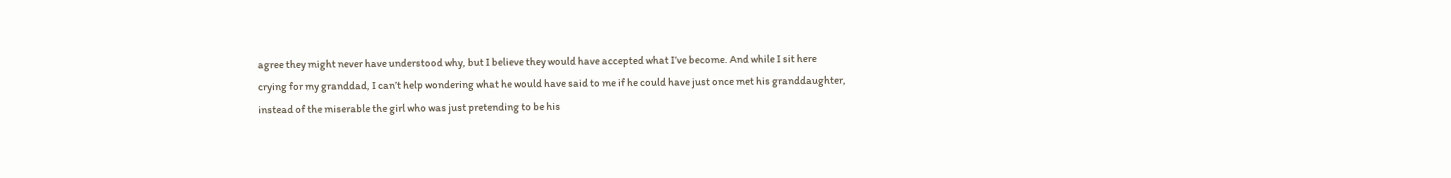agree they might never have understood why, but I believe they would have accepted what I’ve become. And while I sit here crying for my granddad, I can’t help wondering what he would have said to me if he could have just once met his granddaughter, instead of the miserable the girl who was just pretending to be his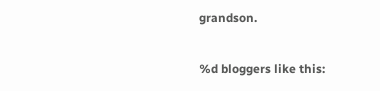grandson.

%d bloggers like this: